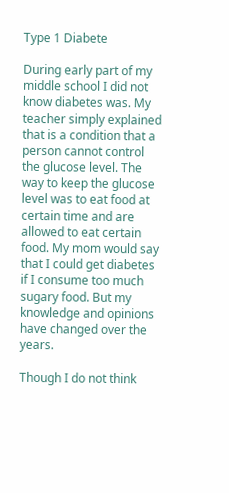Type 1 Diabete

During early part of my middle school I did not know diabetes was. My teacher simply explained that is a condition that a person cannot control the glucose level. The way to keep the glucose level was to eat food at certain time and are allowed to eat certain food. My mom would say that I could get diabetes if I consume too much sugary food. But my knowledge and opinions have changed over the years.

Though I do not think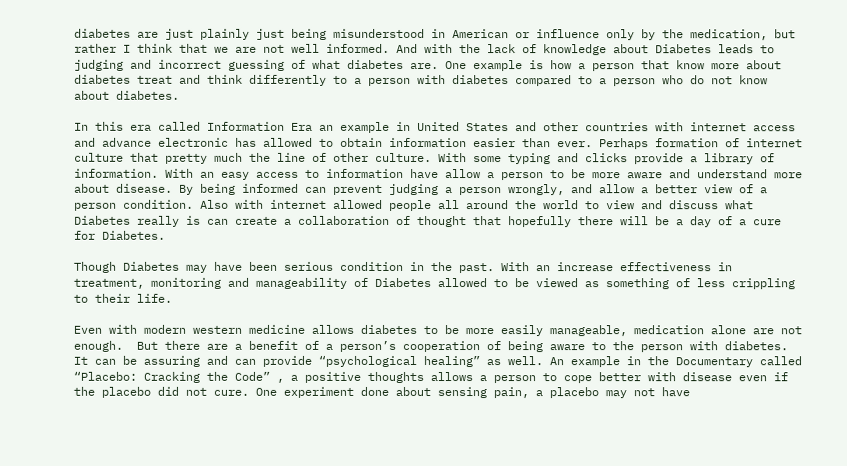diabetes are just plainly just being misunderstood in American or influence only by the medication, but rather I think that we are not well informed. And with the lack of knowledge about Diabetes leads to judging and incorrect guessing of what diabetes are. One example is how a person that know more about diabetes treat and think differently to a person with diabetes compared to a person who do not know about diabetes.

In this era called Information Era an example in United States and other countries with internet access and advance electronic has allowed to obtain information easier than ever. Perhaps formation of internet culture that pretty much the line of other culture. With some typing and clicks provide a library of information. With an easy access to information have allow a person to be more aware and understand more about disease. By being informed can prevent judging a person wrongly, and allow a better view of a person condition. Also with internet allowed people all around the world to view and discuss what Diabetes really is can create a collaboration of thought that hopefully there will be a day of a cure for Diabetes.

Though Diabetes may have been serious condition in the past. With an increase effectiveness in treatment, monitoring and manageability of Diabetes allowed to be viewed as something of less crippling to their life.

Even with modern western medicine allows diabetes to be more easily manageable, medication alone are not enough.  But there are a benefit of a person’s cooperation of being aware to the person with diabetes. It can be assuring and can provide “psychological healing” as well. An example in the Documentary called “Placebo: Cracking the Code” , a positive thoughts allows a person to cope better with disease even if the placebo did not cure. One experiment done about sensing pain, a placebo may not have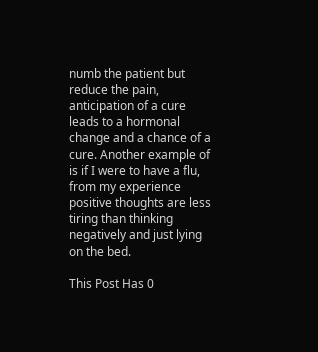numb the patient but reduce the pain, anticipation of a cure leads to a hormonal change and a chance of a cure. Another example of is if I were to have a flu, from my experience positive thoughts are less tiring than thinking negatively and just lying on the bed.

This Post Has 0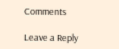Comments

Leave a Reply